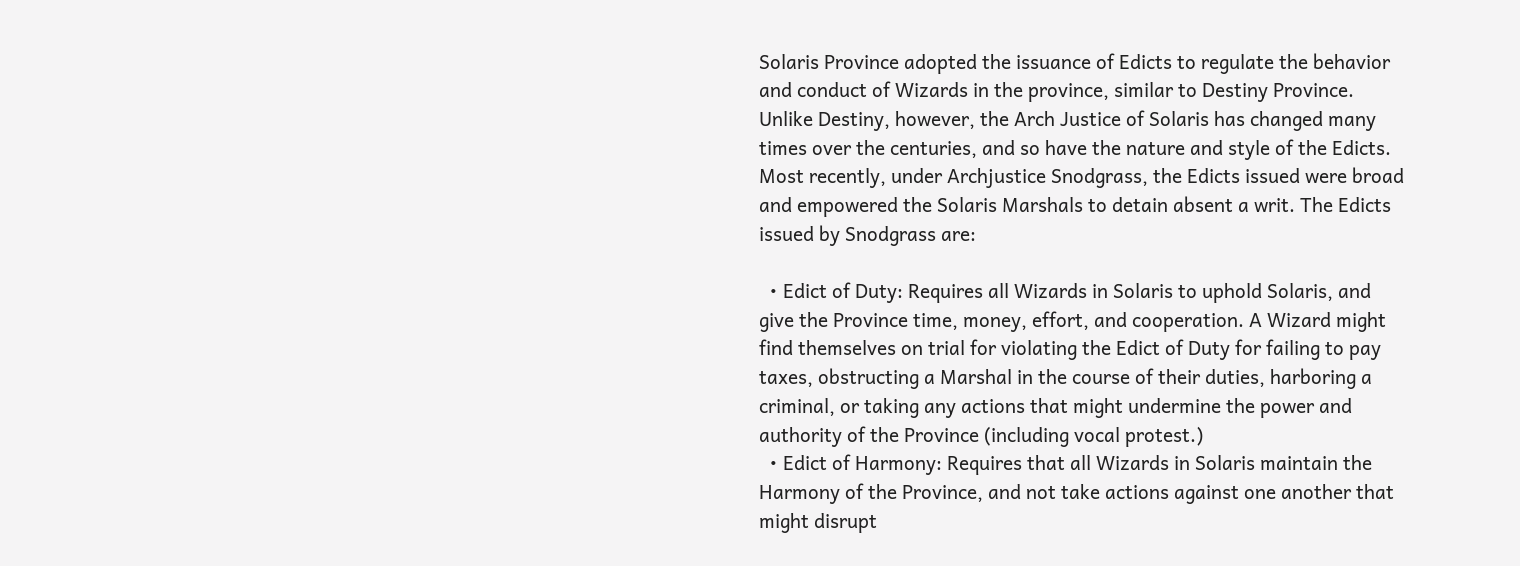Solaris Province adopted the issuance of Edicts to regulate the behavior and conduct of Wizards in the province, similar to Destiny Province. Unlike Destiny, however, the Arch Justice of Solaris has changed many times over the centuries, and so have the nature and style of the Edicts. Most recently, under Archjustice Snodgrass, the Edicts issued were broad and empowered the Solaris Marshals to detain absent a writ. The Edicts issued by Snodgrass are:

  • Edict of Duty: Requires all Wizards in Solaris to uphold Solaris, and give the Province time, money, effort, and cooperation. A Wizard might find themselves on trial for violating the Edict of Duty for failing to pay taxes, obstructing a Marshal in the course of their duties, harboring a criminal, or taking any actions that might undermine the power and authority of the Province (including vocal protest.)
  • Edict of Harmony: Requires that all Wizards in Solaris maintain the Harmony of the Province, and not take actions against one another that might disrupt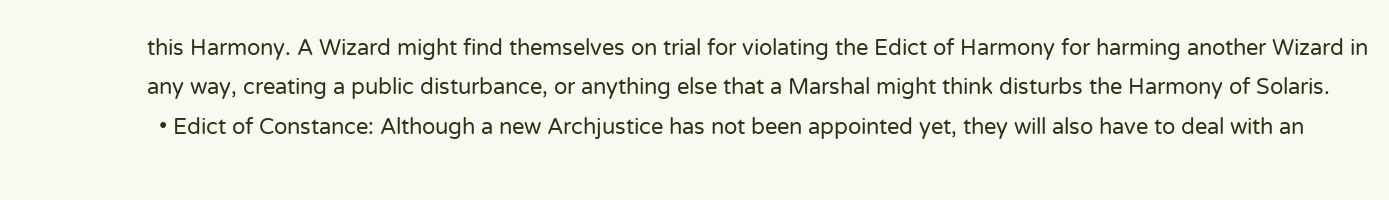this Harmony. A Wizard might find themselves on trial for violating the Edict of Harmony for harming another Wizard in any way, creating a public disturbance, or anything else that a Marshal might think disturbs the Harmony of Solaris.
  • Edict of Constance: Although a new Archjustice has not been appointed yet, they will also have to deal with an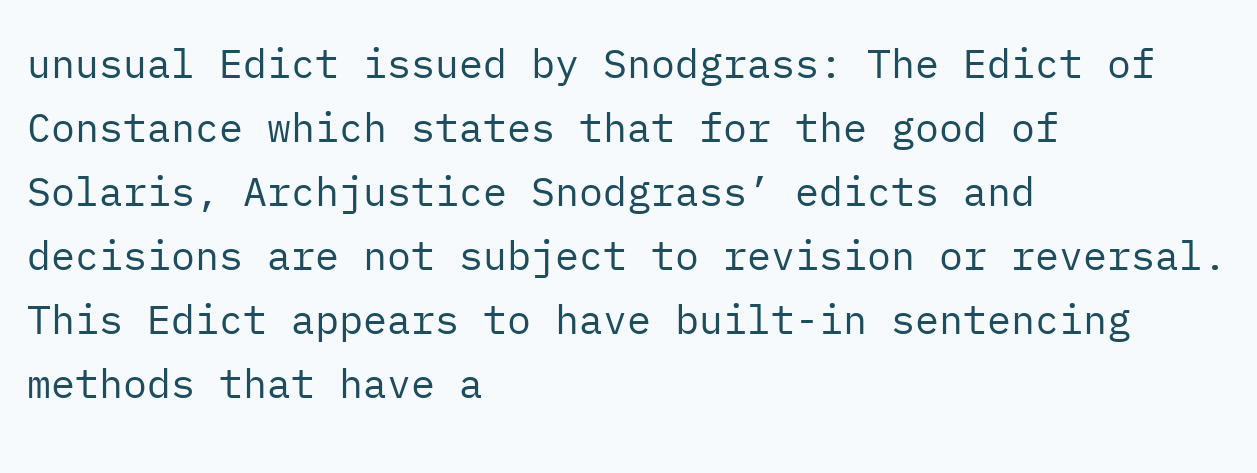unusual Edict issued by Snodgrass: The Edict of Constance which states that for the good of Solaris, Archjustice Snodgrass’ edicts and decisions are not subject to revision or reversal. This Edict appears to have built-in sentencing methods that have a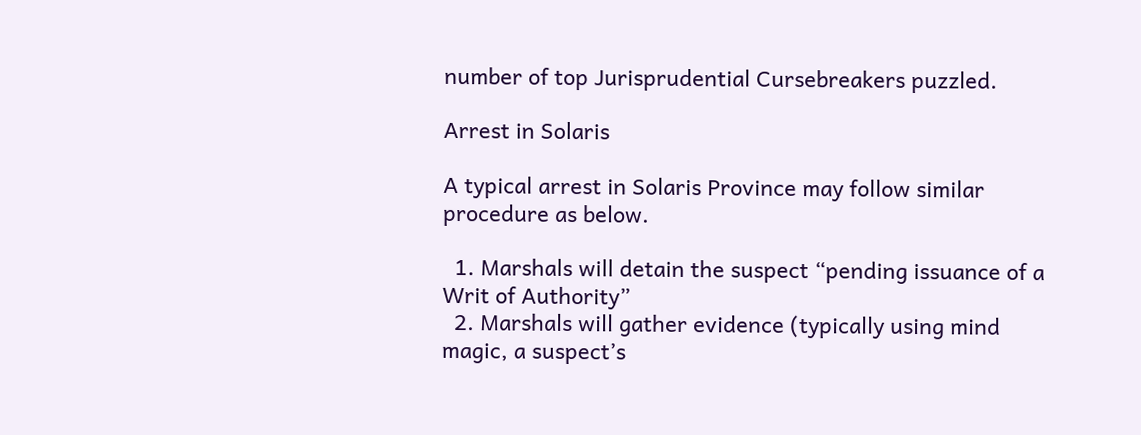number of top Jurisprudential Cursebreakers puzzled.

Arrest in Solaris

A typical arrest in Solaris Province may follow similar procedure as below.

  1. Marshals will detain the suspect “pending issuance of a Writ of Authority”
  2. Marshals will gather evidence (typically using mind magic, a suspect’s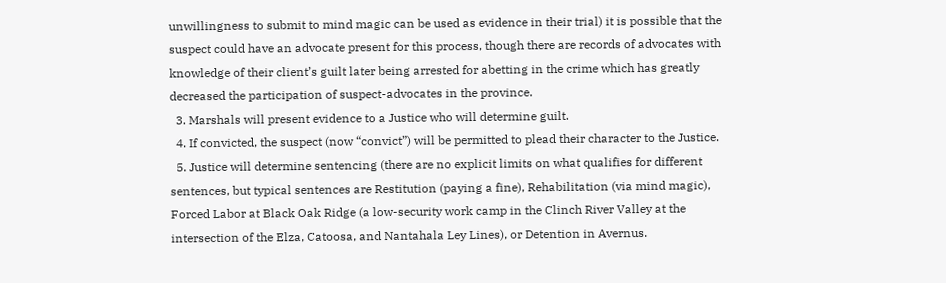unwillingness to submit to mind magic can be used as evidence in their trial) it is possible that the suspect could have an advocate present for this process, though there are records of advocates with knowledge of their client’s guilt later being arrested for abetting in the crime which has greatly decreased the participation of suspect-advocates in the province.
  3. Marshals will present evidence to a Justice who will determine guilt.
  4. If convicted, the suspect (now “convict”) will be permitted to plead their character to the Justice.
  5. Justice will determine sentencing (there are no explicit limits on what qualifies for different sentences, but typical sentences are Restitution (paying a fine), Rehabilitation (via mind magic), Forced Labor at Black Oak Ridge (a low-security work camp in the Clinch River Valley at the intersection of the Elza, Catoosa, and Nantahala Ley Lines), or Detention in Avernus.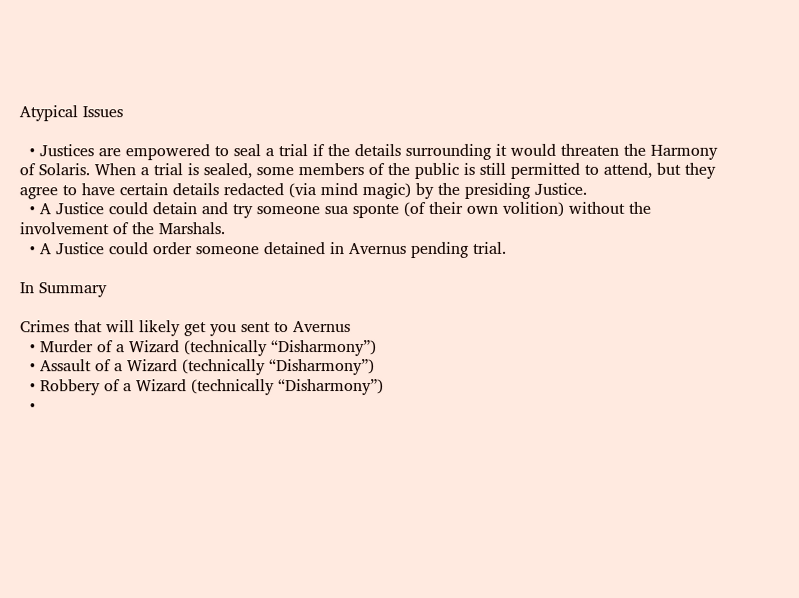Atypical Issues

  • Justices are empowered to seal a trial if the details surrounding it would threaten the Harmony of Solaris. When a trial is sealed, some members of the public is still permitted to attend, but they agree to have certain details redacted (via mind magic) by the presiding Justice.
  • A Justice could detain and try someone sua sponte (of their own volition) without the involvement of the Marshals.
  • A Justice could order someone detained in Avernus pending trial.

In Summary

Crimes that will likely get you sent to Avernus
  • Murder of a Wizard (technically “Disharmony”)
  • Assault of a Wizard (technically “Disharmony”)
  • Robbery of a Wizard (technically “Disharmony”)
  •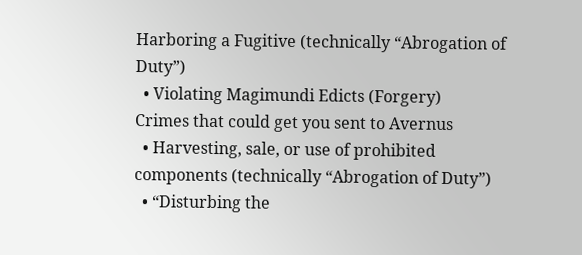Harboring a Fugitive (technically “Abrogation of Duty”)
  • Violating Magimundi Edicts (Forgery)
Crimes that could get you sent to Avernus
  • Harvesting, sale, or use of prohibited components (technically “Abrogation of Duty”)
  • “Disturbing the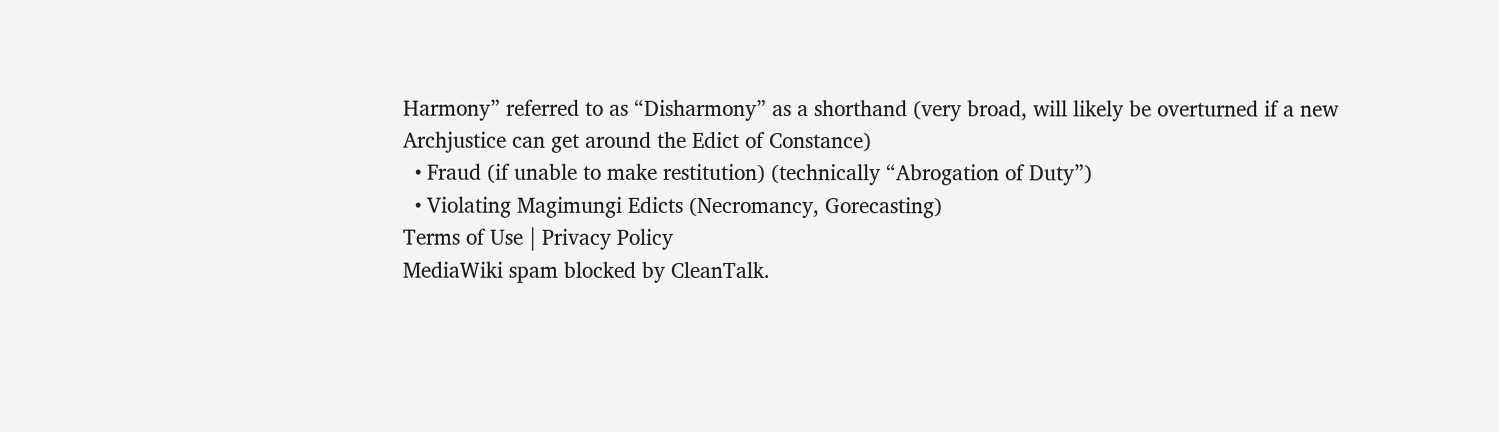Harmony” referred to as “Disharmony” as a shorthand (very broad, will likely be overturned if a new Archjustice can get around the Edict of Constance)
  • Fraud (if unable to make restitution) (technically “Abrogation of Duty”)
  • Violating Magimungi Edicts (Necromancy, Gorecasting)
Terms of Use | Privacy Policy
MediaWiki spam blocked by CleanTalk.